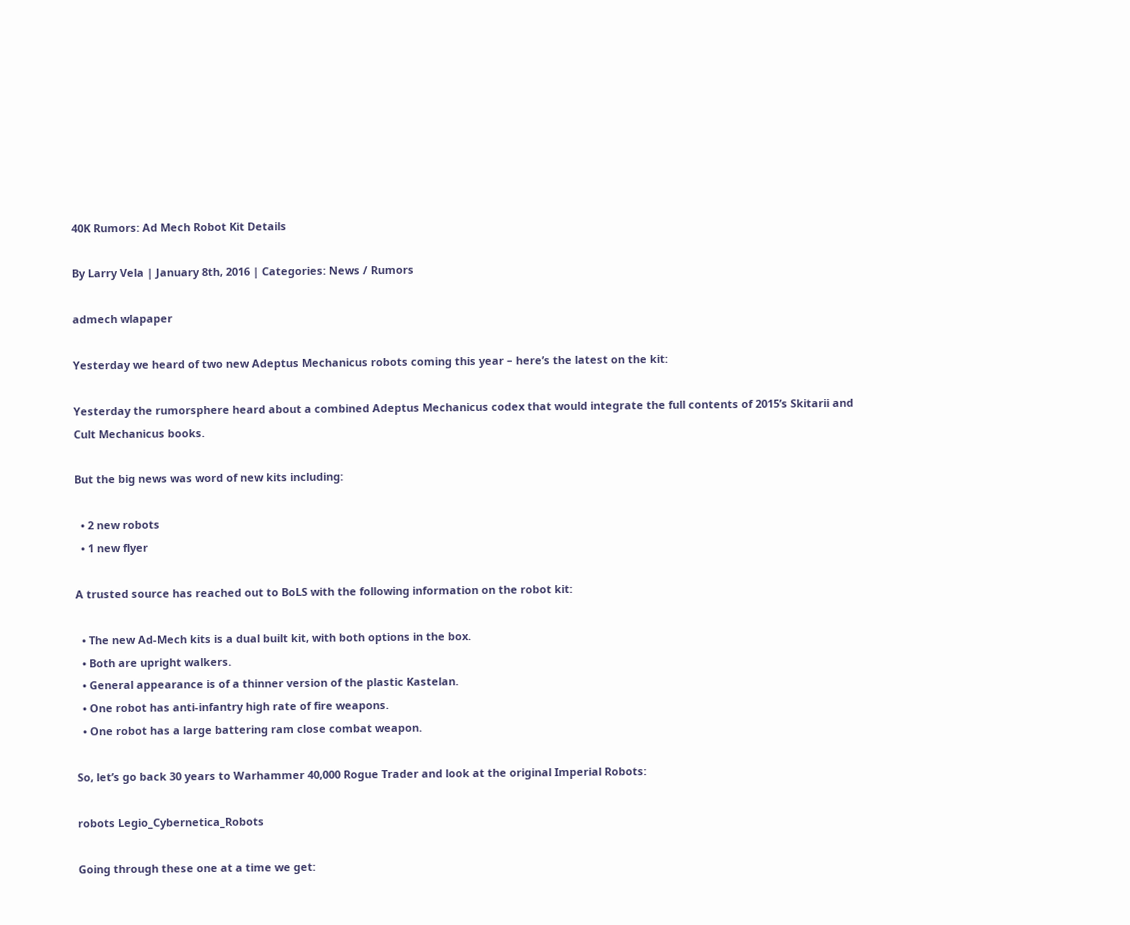40K Rumors: Ad Mech Robot Kit Details

By Larry Vela | January 8th, 2016 | Categories: News / Rumors

admech wlapaper

Yesterday we heard of two new Adeptus Mechanicus robots coming this year – here’s the latest on the kit:

Yesterday the rumorsphere heard about a combined Adeptus Mechanicus codex that would integrate the full contents of 2015’s Skitarii and Cult Mechanicus books.

But the big news was word of new kits including:

  • 2 new robots
  • 1 new flyer

A trusted source has reached out to BoLS with the following information on the robot kit:

  • The new Ad-Mech kits is a dual built kit, with both options in the box.
  • Both are upright walkers.
  • General appearance is of a thinner version of the plastic Kastelan.
  • One robot has anti-infantry high rate of fire weapons.
  • One robot has a large battering ram close combat weapon.

So, let’s go back 30 years to Warhammer 40,000 Rogue Trader and look at the original Imperial Robots:

robots Legio_Cybernetica_Robots

Going through these one at a time we get: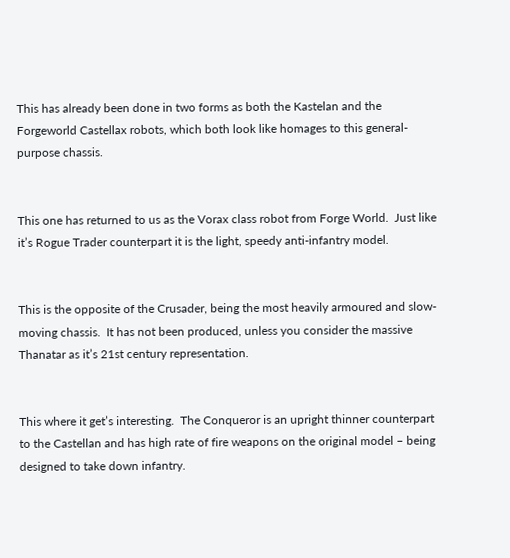This has already been done in two forms as both the Kastelan and the Forgeworld Castellax robots, which both look like homages to this general-purpose chassis.


This one has returned to us as the Vorax class robot from Forge World.  Just like it’s Rogue Trader counterpart it is the light, speedy anti-infantry model.


This is the opposite of the Crusader, being the most heavily armoured and slow-moving chassis.  It has not been produced, unless you consider the massive Thanatar as it’s 21st century representation.


This where it get’s interesting.  The Conqueror is an upright thinner counterpart to the Castellan and has high rate of fire weapons on the original model – being designed to take down infantry.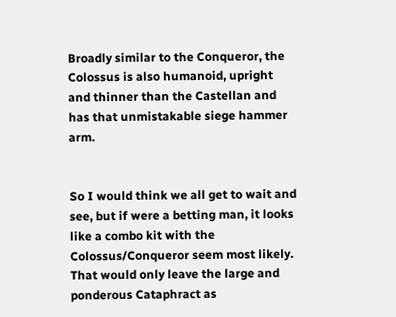Broadly similar to the Conqueror, the Colossus is also humanoid, upright and thinner than the Castellan and has that unmistakable siege hammer arm.


So I would think we all get to wait and see, but if were a betting man, it looks like a combo kit with the Colossus/Conqueror seem most likely.  That would only leave the large and ponderous Cataphract as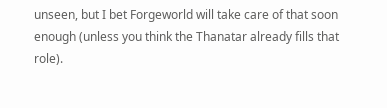unseen, but I bet Forgeworld will take care of that soon enough (unless you think the Thanatar already fills that role).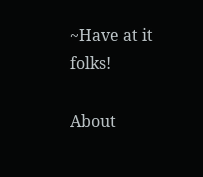~Have at it folks!

About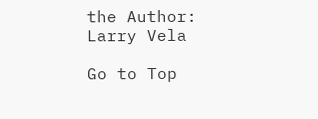the Author: Larry Vela

Go to Top